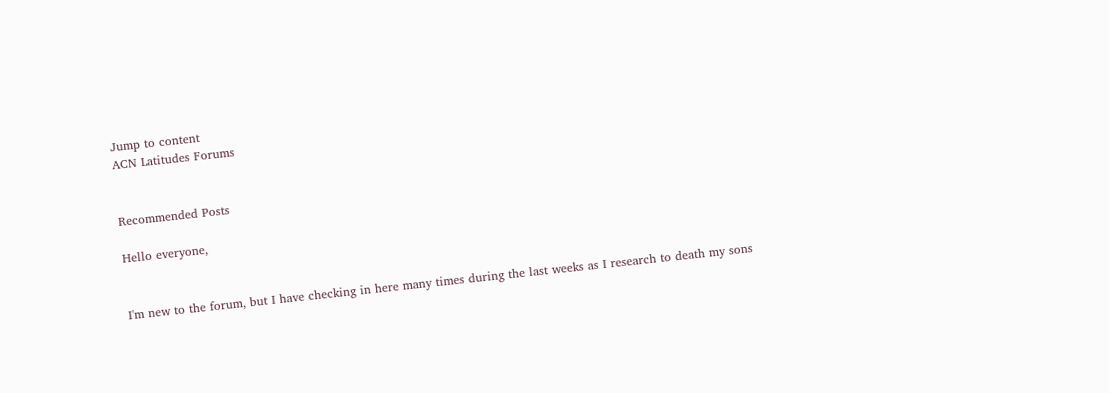Jump to content
ACN Latitudes Forums


Recommended Posts

Hello everyone,


I'm new to the forum, but I have checking in here many times during the last weeks as I research to death my sons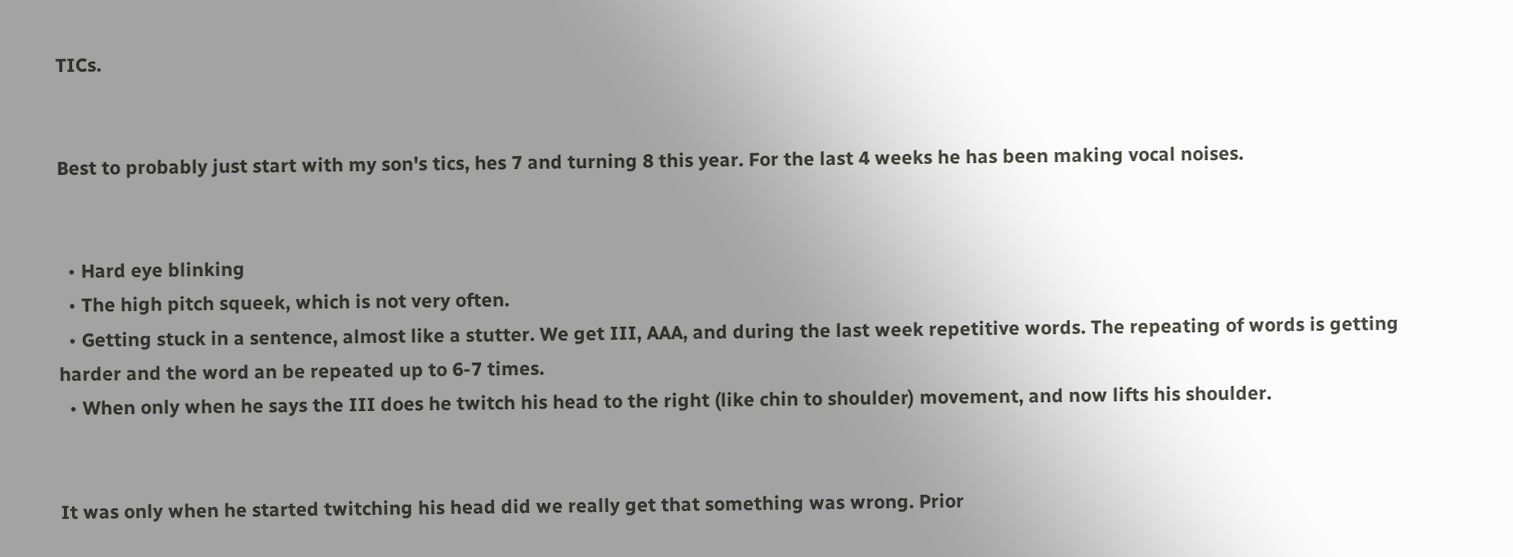TICs.


Best to probably just start with my son's tics, hes 7 and turning 8 this year. For the last 4 weeks he has been making vocal noises.


  • Hard eye blinking
  • The high pitch squeek, which is not very often.
  • Getting stuck in a sentence, almost like a stutter. We get III, AAA, and during the last week repetitive words. The repeating of words is getting harder and the word an be repeated up to 6-7 times.
  • When only when he says the III does he twitch his head to the right (like chin to shoulder) movement, and now lifts his shoulder.


It was only when he started twitching his head did we really get that something was wrong. Prior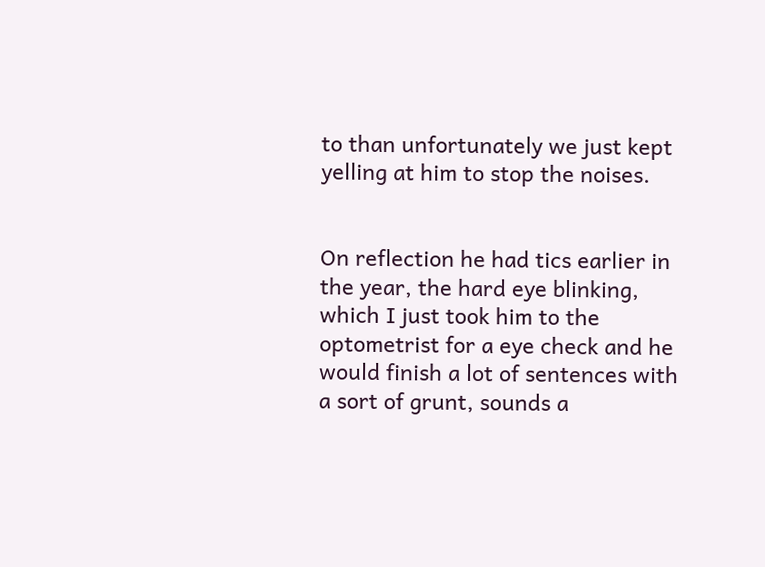to than unfortunately we just kept yelling at him to stop the noises.


On reflection he had tics earlier in the year, the hard eye blinking, which I just took him to the optometrist for a eye check and he would finish a lot of sentences with a sort of grunt, sounds a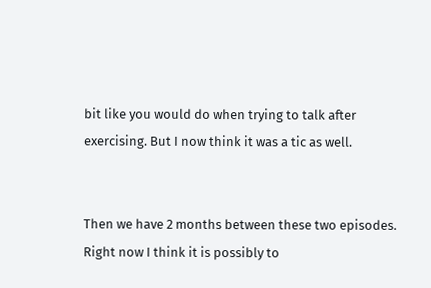bit like you would do when trying to talk after exercising. But I now think it was a tic as well.


Then we have 2 months between these two episodes. Right now I think it is possibly to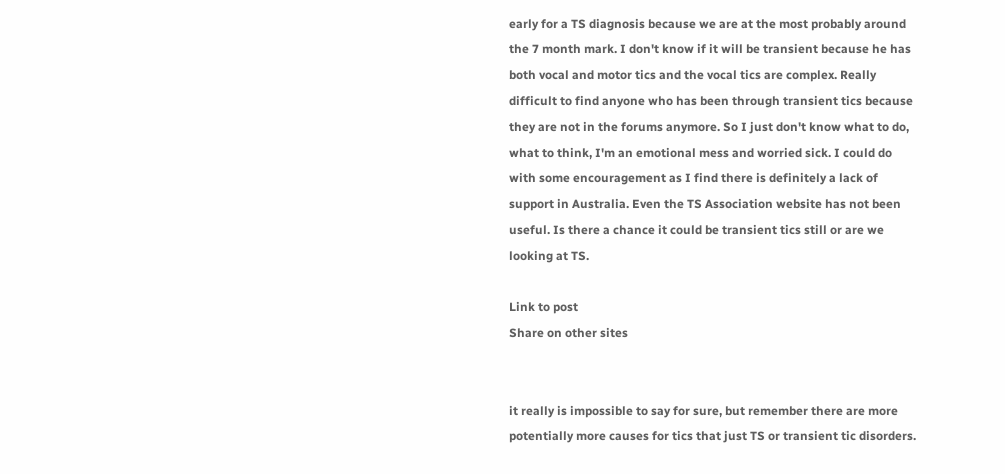early for a TS diagnosis because we are at the most probably around the 7 month mark. I don't know if it will be transient because he has both vocal and motor tics and the vocal tics are complex. Really difficult to find anyone who has been through transient tics because they are not in the forums anymore. So I just don't know what to do, what to think, I'm an emotional mess and worried sick. I could do with some encouragement as I find there is definitely a lack of support in Australia. Even the TS Association website has not been useful. Is there a chance it could be transient tics still or are we looking at TS.

Link to post
Share on other sites


it really is impossible to say for sure, but remember there are more potentially more causes for tics that just TS or transient tic disorders.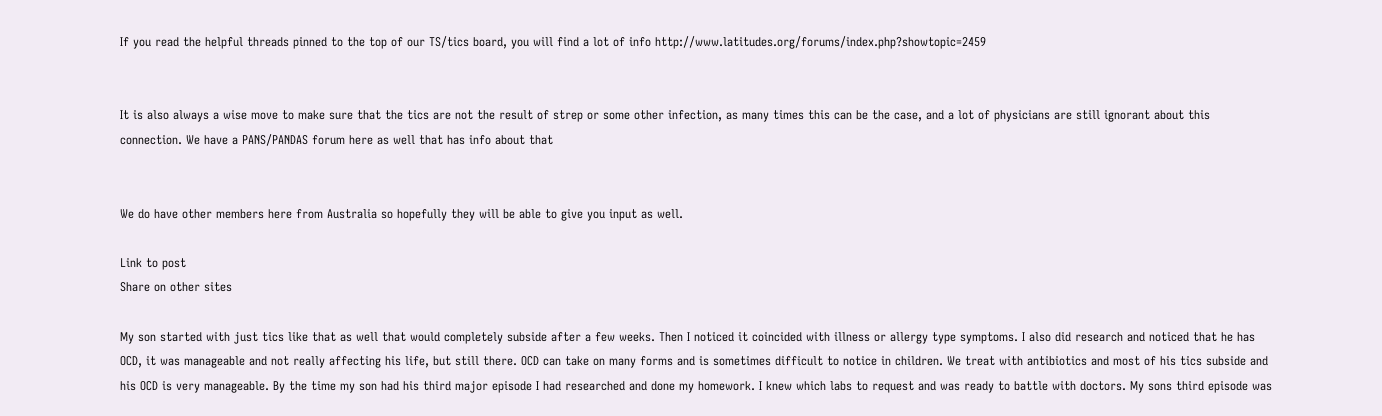If you read the helpful threads pinned to the top of our TS/tics board, you will find a lot of info http://www.latitudes.org/forums/index.php?showtopic=2459


It is also always a wise move to make sure that the tics are not the result of strep or some other infection, as many times this can be the case, and a lot of physicians are still ignorant about this connection. We have a PANS/PANDAS forum here as well that has info about that


We do have other members here from Australia so hopefully they will be able to give you input as well.

Link to post
Share on other sites

My son started with just tics like that as well that would completely subside after a few weeks. Then I noticed it coincided with illness or allergy type symptoms. I also did research and noticed that he has OCD, it was manageable and not really affecting his life, but still there. OCD can take on many forms and is sometimes difficult to notice in children. We treat with antibiotics and most of his tics subside and his OCD is very manageable. By the time my son had his third major episode I had researched and done my homework. I knew which labs to request and was ready to battle with doctors. My sons third episode was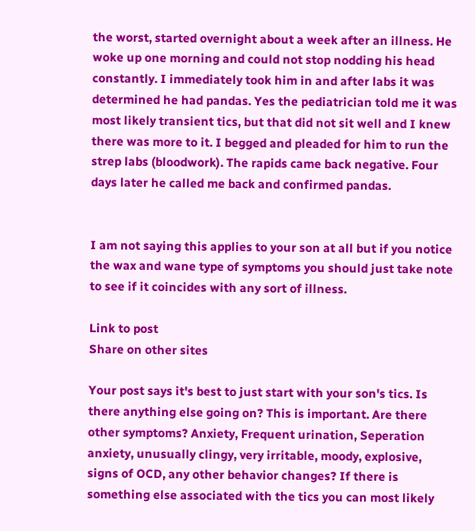the worst, started overnight about a week after an illness. He woke up one morning and could not stop nodding his head constantly. I immediately took him in and after labs it was determined he had pandas. Yes the pediatrician told me it was most likely transient tics, but that did not sit well and I knew there was more to it. I begged and pleaded for him to run the strep labs (bloodwork). The rapids came back negative. Four days later he called me back and confirmed pandas.


I am not saying this applies to your son at all but if you notice the wax and wane type of symptoms you should just take note to see if it coincides with any sort of illness.

Link to post
Share on other sites

Your post says it's best to just start with your son's tics. Is there anything else going on? This is important. Are there other symptoms? Anxiety, Frequent urination, Seperation anxiety, unusually clingy, very irritable, moody, explosive, signs of OCD, any other behavior changes? If there is something else associated with the tics you can most likely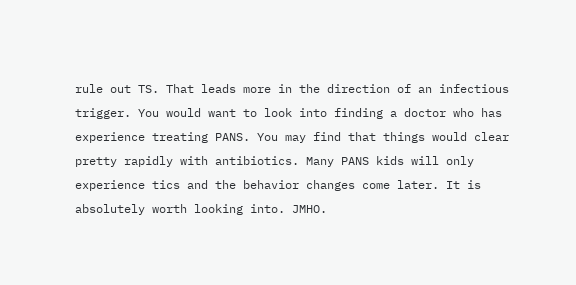rule out TS. That leads more in the direction of an infectious trigger. You would want to look into finding a doctor who has experience treating PANS. You may find that things would clear pretty rapidly with antibiotics. Many PANS kids will only experience tics and the behavior changes come later. It is absolutely worth looking into. JMHO.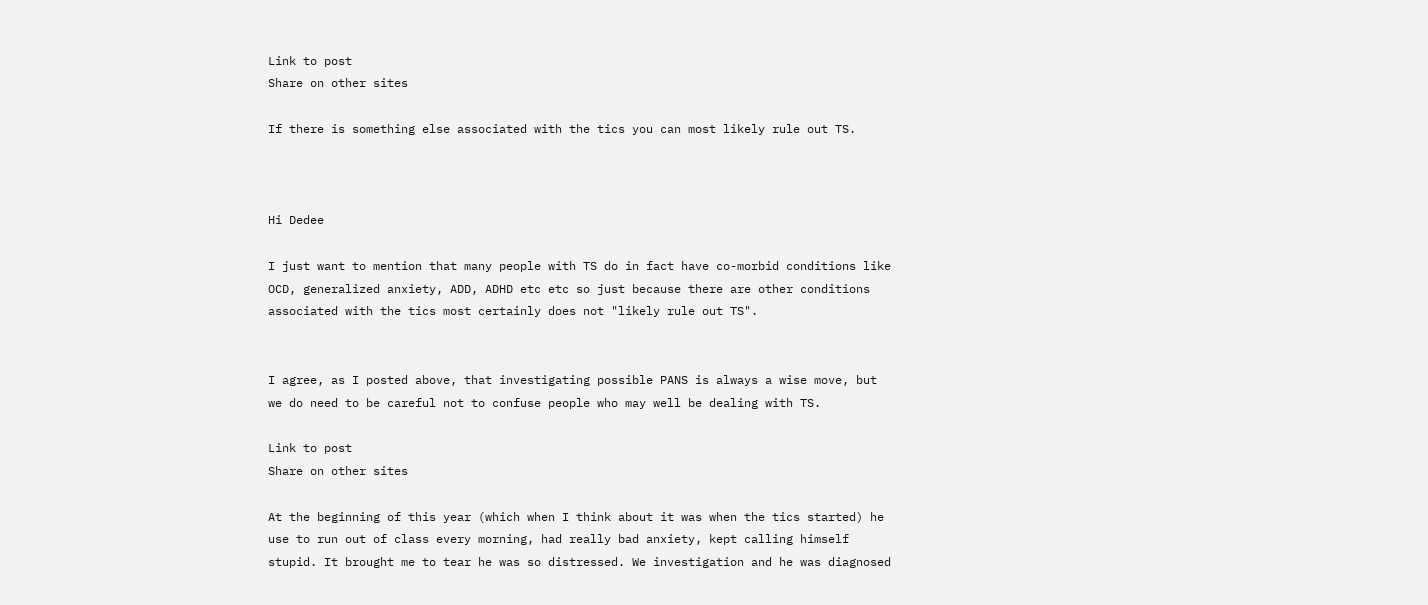Link to post
Share on other sites

If there is something else associated with the tics you can most likely rule out TS.



Hi Dedee

I just want to mention that many people with TS do in fact have co-morbid conditions like OCD, generalized anxiety, ADD, ADHD etc etc so just because there are other conditions associated with the tics most certainly does not "likely rule out TS".


I agree, as I posted above, that investigating possible PANS is always a wise move, but we do need to be careful not to confuse people who may well be dealing with TS.

Link to post
Share on other sites

At the beginning of this year (which when I think about it was when the tics started) he use to run out of class every morning, had really bad anxiety, kept calling himself stupid. It brought me to tear he was so distressed. We investigation and he was diagnosed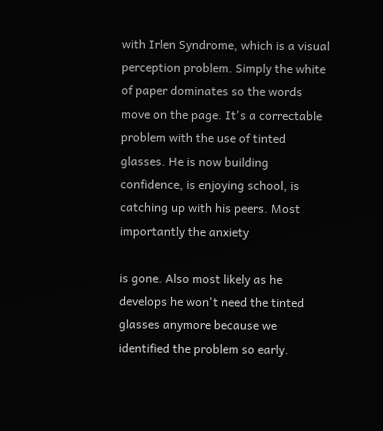with Irlen Syndrome, which is a visual perception problem. Simply the white of paper dominates so the words move on the page. It's a correctable problem with the use of tinted glasses. He is now building confidence, is enjoying school, is catching up with his peers. Most importantly the anxiety

is gone. Also most likely as he develops he won't need the tinted glasses anymore because we identified the problem so early.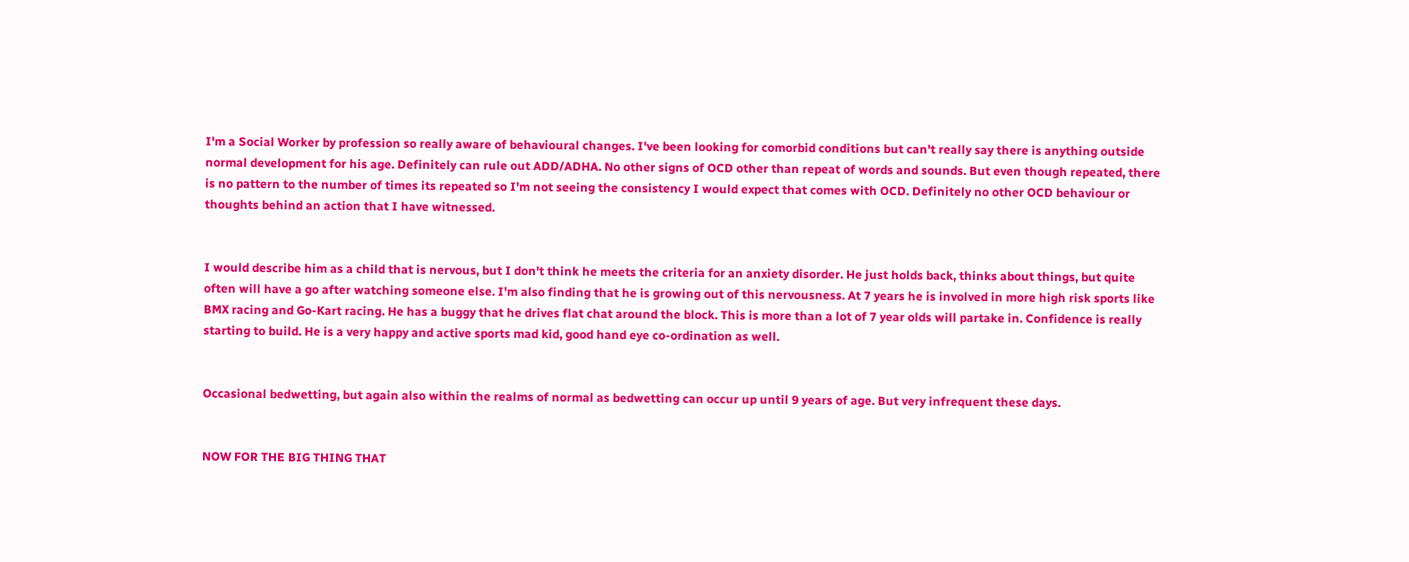I'm a Social Worker by profession so really aware of behavioural changes. I've been looking for comorbid conditions but can't really say there is anything outside normal development for his age. Definitely can rule out ADD/ADHA. No other signs of OCD other than repeat of words and sounds. But even though repeated, there is no pattern to the number of times its repeated so I'm not seeing the consistency I would expect that comes with OCD. Definitely no other OCD behaviour or thoughts behind an action that I have witnessed.


I would describe him as a child that is nervous, but I don't think he meets the criteria for an anxiety disorder. He just holds back, thinks about things, but quite often will have a go after watching someone else. I'm also finding that he is growing out of this nervousness. At 7 years he is involved in more high risk sports like BMX racing and Go-Kart racing. He has a buggy that he drives flat chat around the block. This is more than a lot of 7 year olds will partake in. Confidence is really starting to build. He is a very happy and active sports mad kid, good hand eye co-ordination as well.


Occasional bedwetting, but again also within the realms of normal as bedwetting can occur up until 9 years of age. But very infrequent these days.


NOW FOR THE BIG THING THAT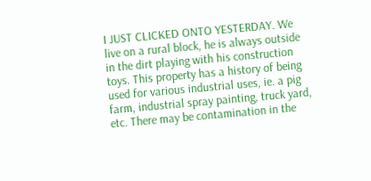I JUST CLICKED ONTO YESTERDAY. We live on a rural block, he is always outside in the dirt playing with his construction toys. This property has a history of being used for various industrial uses, ie. a pig farm, industrial spray painting, truck yard, etc. There may be contamination in the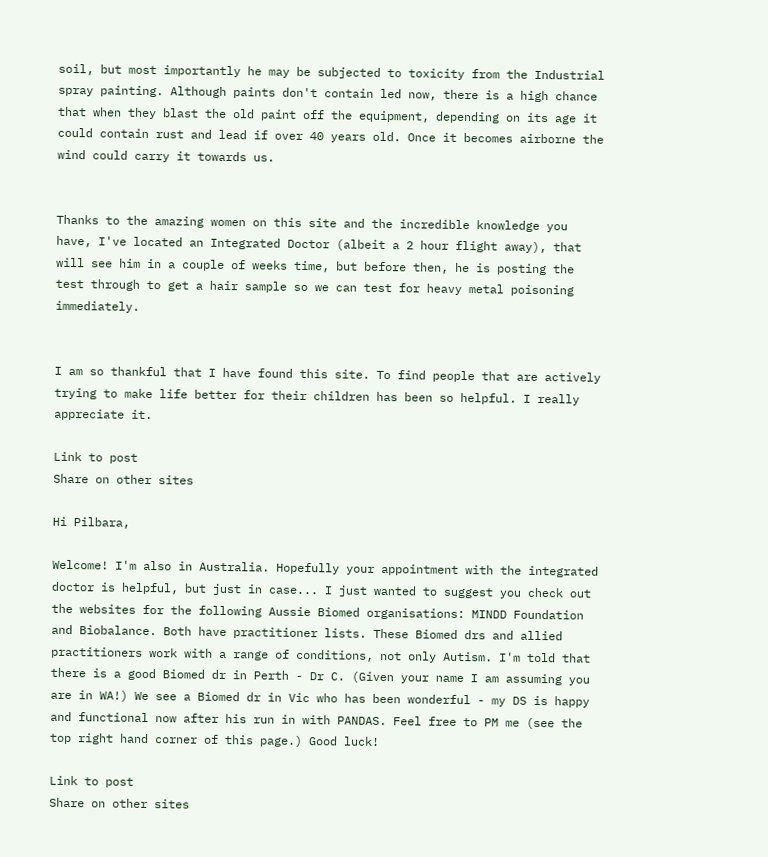soil, but most importantly he may be subjected to toxicity from the Industrial spray painting. Although paints don't contain led now, there is a high chance that when they blast the old paint off the equipment, depending on its age it could contain rust and lead if over 40 years old. Once it becomes airborne the wind could carry it towards us.


Thanks to the amazing women on this site and the incredible knowledge you have, I've located an Integrated Doctor (albeit a 2 hour flight away), that will see him in a couple of weeks time, but before then, he is posting the test through to get a hair sample so we can test for heavy metal poisoning immediately.


I am so thankful that I have found this site. To find people that are actively trying to make life better for their children has been so helpful. I really appreciate it.

Link to post
Share on other sites

Hi Pilbara,

Welcome! I'm also in Australia. Hopefully your appointment with the integrated doctor is helpful, but just in case... I just wanted to suggest you check out the websites for the following Aussie Biomed organisations: MINDD Foundation and Biobalance. Both have practitioner lists. These Biomed drs and allied practitioners work with a range of conditions, not only Autism. I'm told that there is a good Biomed dr in Perth - Dr C. (Given your name I am assuming you are in WA!) We see a Biomed dr in Vic who has been wonderful - my DS is happy and functional now after his run in with PANDAS. Feel free to PM me (see the top right hand corner of this page.) Good luck!

Link to post
Share on other sites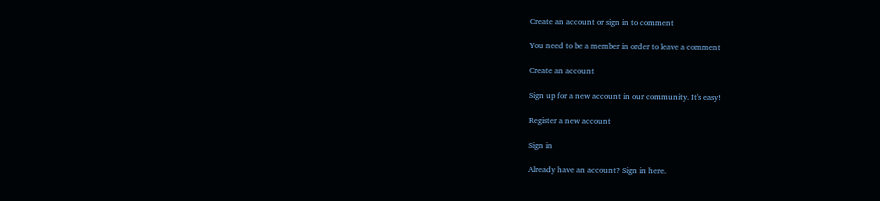Create an account or sign in to comment

You need to be a member in order to leave a comment

Create an account

Sign up for a new account in our community. It's easy!

Register a new account

Sign in

Already have an account? Sign in here.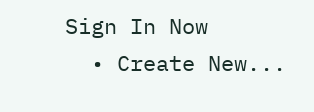Sign In Now
  • Create New...